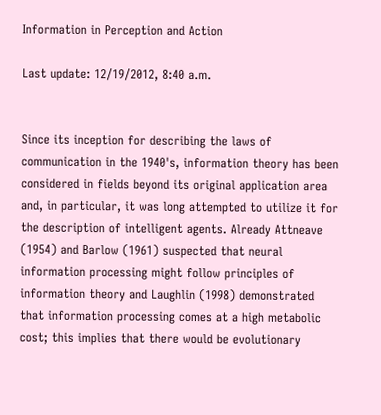Information in Perception and Action

Last update: 12/19/2012, 8:40 a.m.


Since its inception for describing the laws of communication in the 1940's, information theory has been considered in fields beyond its original application area and, in particular, it was long attempted to utilize it for the description of intelligent agents. Already Attneave (1954) and Barlow (1961) suspected that neural information processing might follow principles of information theory and Laughlin (1998) demonstrated that information processing comes at a high metabolic cost; this implies that there would be evolutionary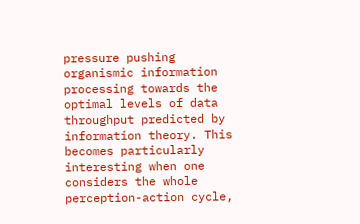pressure pushing organismic information processing towards the optimal levels of data throughput predicted by information theory. This becomes particularly interesting when one considers the whole perception-action cycle,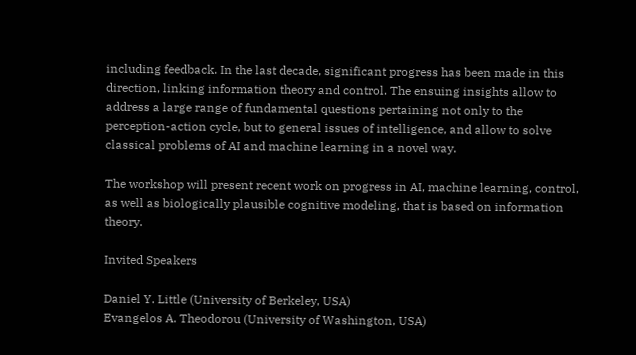including feedback. In the last decade, significant progress has been made in this direction, linking information theory and control. The ensuing insights allow to address a large range of fundamental questions pertaining not only to the perception-action cycle, but to general issues of intelligence, and allow to solve classical problems of AI and machine learning in a novel way.

The workshop will present recent work on progress in AI, machine learning, control, as well as biologically plausible cognitive modeling, that is based on information theory.

Invited Speakers

Daniel Y. Little (University of Berkeley, USA)
Evangelos A. Theodorou (University of Washington, USA)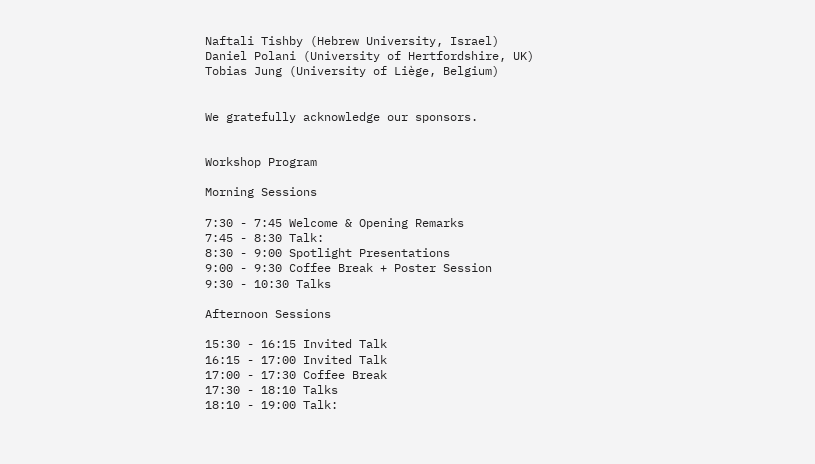Naftali Tishby (Hebrew University, Israel)
Daniel Polani (University of Hertfordshire, UK)
Tobias Jung (University of Liège, Belgium)


We gratefully acknowledge our sponsors.


Workshop Program

Morning Sessions

7:30 - 7:45 Welcome & Opening Remarks
7:45 - 8:30 Talk:
8:30 - 9:00 Spotlight Presentations
9:00 - 9:30 Coffee Break + Poster Session
9:30 - 10:30 Talks

Afternoon Sessions

15:30 - 16:15 Invited Talk
16:15 - 17:00 Invited Talk
17:00 - 17:30 Coffee Break
17:30 - 18:10 Talks
18:10 - 19:00 Talk: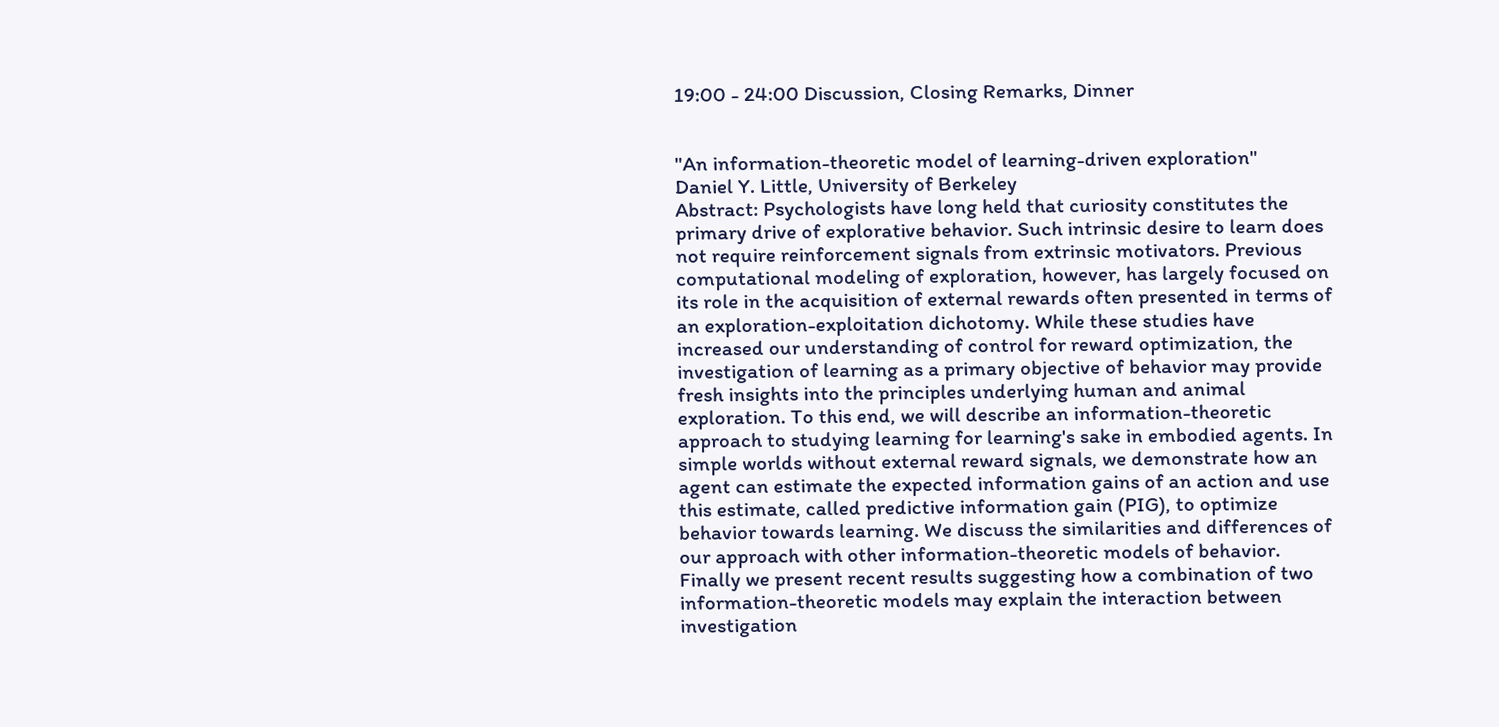19:00 - 24:00 Discussion, Closing Remarks, Dinner


"An information-theoretic model of learning-driven exploration"
Daniel Y. Little, University of Berkeley
Abstract: Psychologists have long held that curiosity constitutes the primary drive of explorative behavior. Such intrinsic desire to learn does not require reinforcement signals from extrinsic motivators. Previous computational modeling of exploration, however, has largely focused on its role in the acquisition of external rewards often presented in terms of an exploration-exploitation dichotomy. While these studies have increased our understanding of control for reward optimization, the investigation of learning as a primary objective of behavior may provide fresh insights into the principles underlying human and animal exploration. To this end, we will describe an information-theoretic approach to studying learning for learning's sake in embodied agents. In simple worlds without external reward signals, we demonstrate how an agent can estimate the expected information gains of an action and use this estimate, called predictive information gain (PIG), to optimize behavior towards learning. We discuss the similarities and differences of our approach with other information-theoretic models of behavior. Finally we present recent results suggesting how a combination of two information-theoretic models may explain the interaction between investigation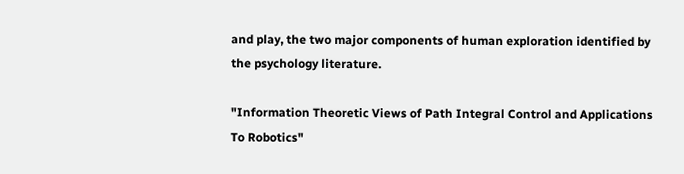and play, the two major components of human exploration identified by the psychology literature.

"Information Theoretic Views of Path Integral Control and Applications To Robotics"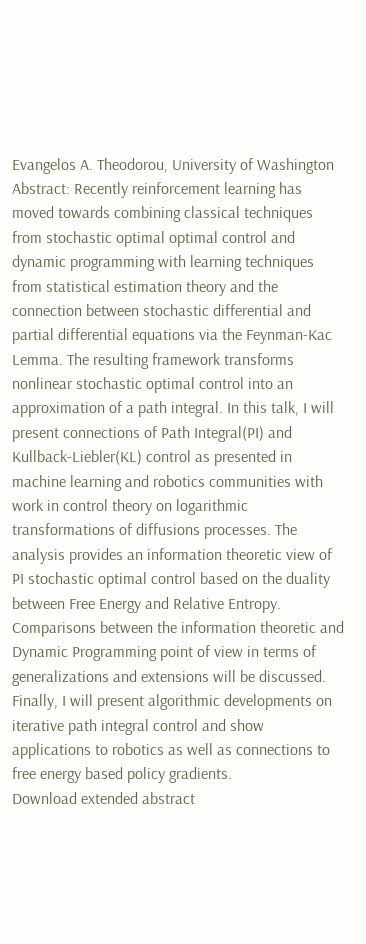Evangelos A. Theodorou, University of Washington
Abstract: Recently reinforcement learning has moved towards combining classical techniques from stochastic optimal optimal control and dynamic programming with learning techniques from statistical estimation theory and the connection between stochastic differential and partial differential equations via the Feynman-Kac Lemma. The resulting framework transforms nonlinear stochastic optimal control into an approximation of a path integral. In this talk, I will present connections of Path Integral(PI) and Kullback-Liebler(KL) control as presented in machine learning and robotics communities with work in control theory on logarithmic transformations of diffusions processes. The analysis provides an information theoretic view of PI stochastic optimal control based on the duality between Free Energy and Relative Entropy. Comparisons between the information theoretic and Dynamic Programming point of view in terms of generalizations and extensions will be discussed. Finally, I will present algorithmic developments on iterative path integral control and show applications to robotics as well as connections to free energy based policy gradients.
Download extended abstract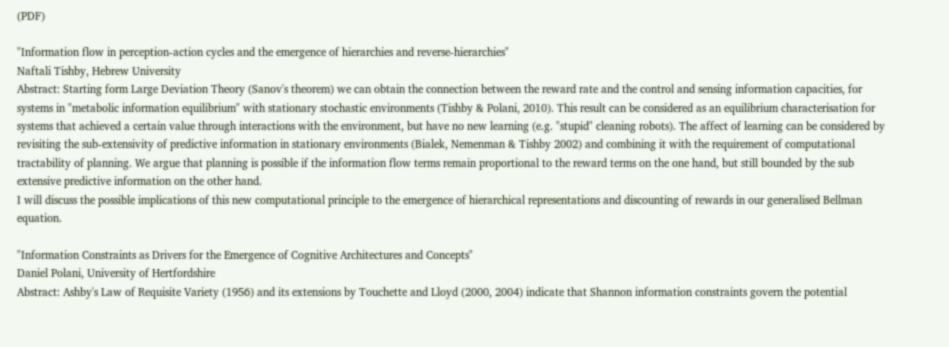(PDF)

"Information flow in perception-action cycles and the emergence of hierarchies and reverse-hierarchies"
Naftali Tishby, Hebrew University
Abstract: Starting form Large Deviation Theory (Sanov's theorem) we can obtain the connection between the reward rate and the control and sensing information capacities, for systems in "metabolic information equilibrium" with stationary stochastic environments (Tishby & Polani, 2010). This result can be considered as an equilibrium characterisation for systems that achieved a certain value through interactions with the environment, but have no new learning (e.g. "stupid" cleaning robots). The affect of learning can be considered by revisiting the sub-extensivity of predictive information in stationary environments (Bialek, Nemenman & Tishby 2002) and combining it with the requirement of computational tractability of planning. We argue that planning is possible if the information flow terms remain proportional to the reward terms on the one hand, but still bounded by the sub extensive predictive information on the other hand.
I will discuss the possible implications of this new computational principle to the emergence of hierarchical representations and discounting of rewards in our generalised Bellman equation.

"Information Constraints as Drivers for the Emergence of Cognitive Architectures and Concepts"
Daniel Polani, University of Hertfordshire
Abstract: Ashby's Law of Requisite Variety (1956) and its extensions by Touchette and Lloyd (2000, 2004) indicate that Shannon information constraints govern the potential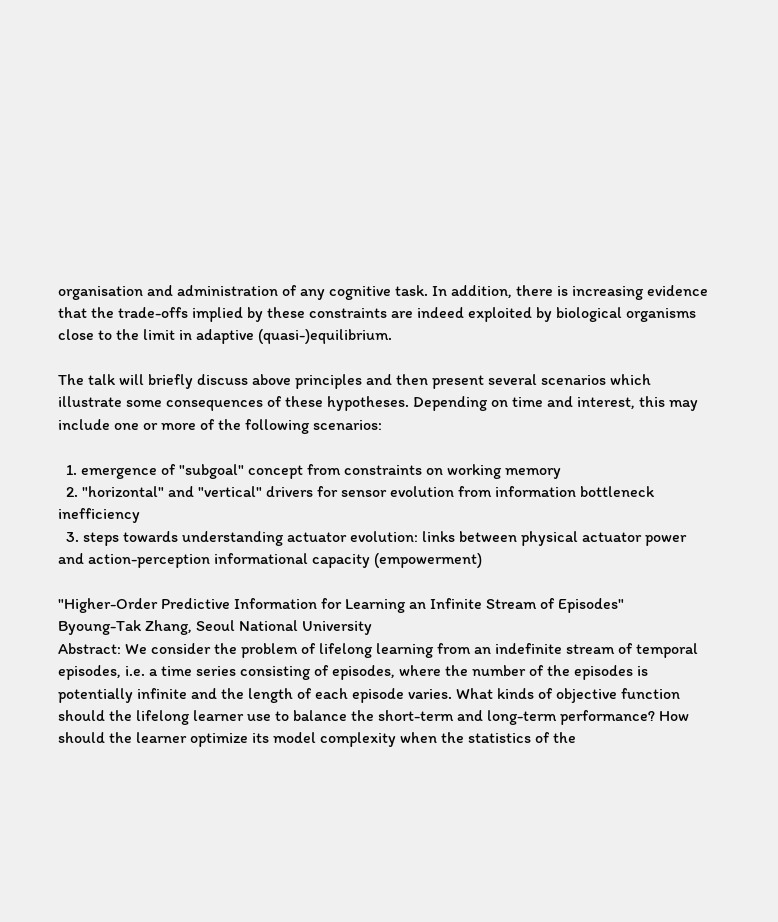organisation and administration of any cognitive task. In addition, there is increasing evidence that the trade-offs implied by these constraints are indeed exploited by biological organisms close to the limit in adaptive (quasi-)equilibrium.

The talk will briefly discuss above principles and then present several scenarios which illustrate some consequences of these hypotheses. Depending on time and interest, this may include one or more of the following scenarios:

  1. emergence of "subgoal" concept from constraints on working memory
  2. "horizontal" and "vertical" drivers for sensor evolution from information bottleneck inefficiency
  3. steps towards understanding actuator evolution: links between physical actuator power and action-perception informational capacity (empowerment)

"Higher-Order Predictive Information for Learning an Infinite Stream of Episodes"
Byoung-Tak Zhang, Seoul National University
Abstract: We consider the problem of lifelong learning from an indefinite stream of temporal episodes, i.e. a time series consisting of episodes, where the number of the episodes is potentially infinite and the length of each episode varies. What kinds of objective function should the lifelong learner use to balance the short-term and long-term performance? How should the learner optimize its model complexity when the statistics of the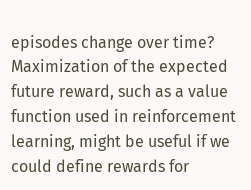episodes change over time? Maximization of the expected future reward, such as a value function used in reinforcement learning, might be useful if we could define rewards for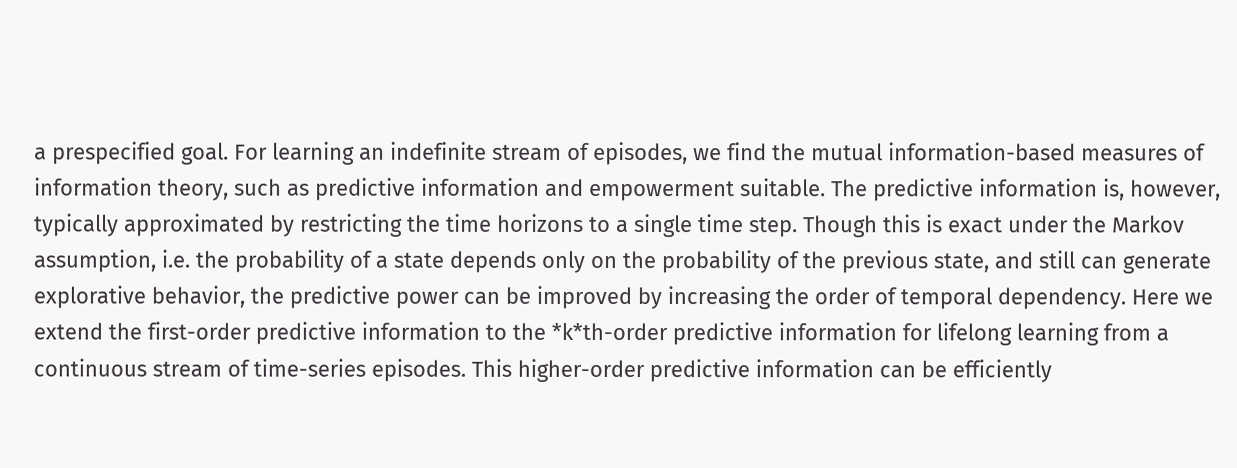a prespecified goal. For learning an indefinite stream of episodes, we find the mutual information-based measures of information theory, such as predictive information and empowerment suitable. The predictive information is, however, typically approximated by restricting the time horizons to a single time step. Though this is exact under the Markov assumption, i.e. the probability of a state depends only on the probability of the previous state, and still can generate explorative behavior, the predictive power can be improved by increasing the order of temporal dependency. Here we extend the first-order predictive information to the *k*th-order predictive information for lifelong learning from a continuous stream of time-series episodes. This higher-order predictive information can be efficiently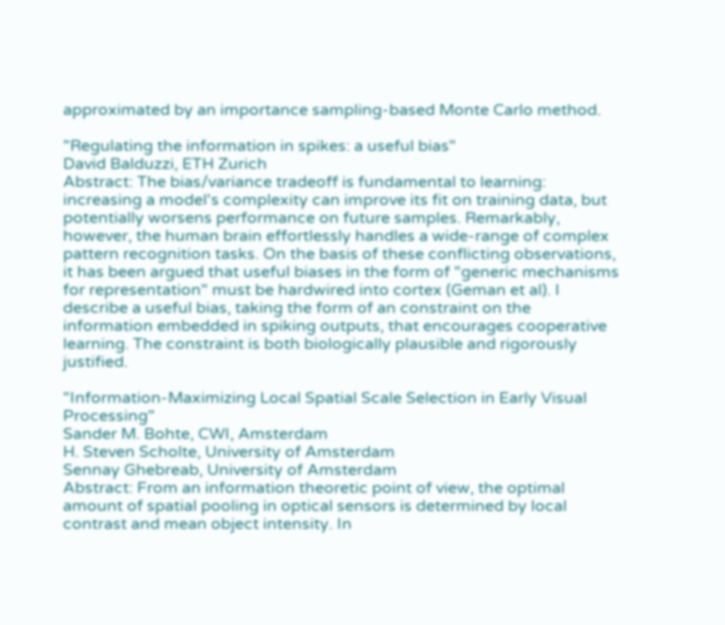approximated by an importance sampling-based Monte Carlo method.

"Regulating the information in spikes: a useful bias"
David Balduzzi, ETH Zurich
Abstract: The bias/variance tradeoff is fundamental to learning: increasing a model's complexity can improve its fit on training data, but potentially worsens performance on future samples. Remarkably, however, the human brain effortlessly handles a wide-range of complex pattern recognition tasks. On the basis of these conflicting observations, it has been argued that useful biases in the form of "generic mechanisms for representation" must be hardwired into cortex (Geman et al). I describe a useful bias, taking the form of an constraint on the information embedded in spiking outputs, that encourages cooperative learning. The constraint is both biologically plausible and rigorously justified.

"Information-Maximizing Local Spatial Scale Selection in Early Visual Processing"
Sander M. Bohte, CWI, Amsterdam
H. Steven Scholte, University of Amsterdam
Sennay Ghebreab, University of Amsterdam
Abstract: From an information theoretic point of view, the optimal amount of spatial pooling in optical sensors is determined by local contrast and mean object intensity. In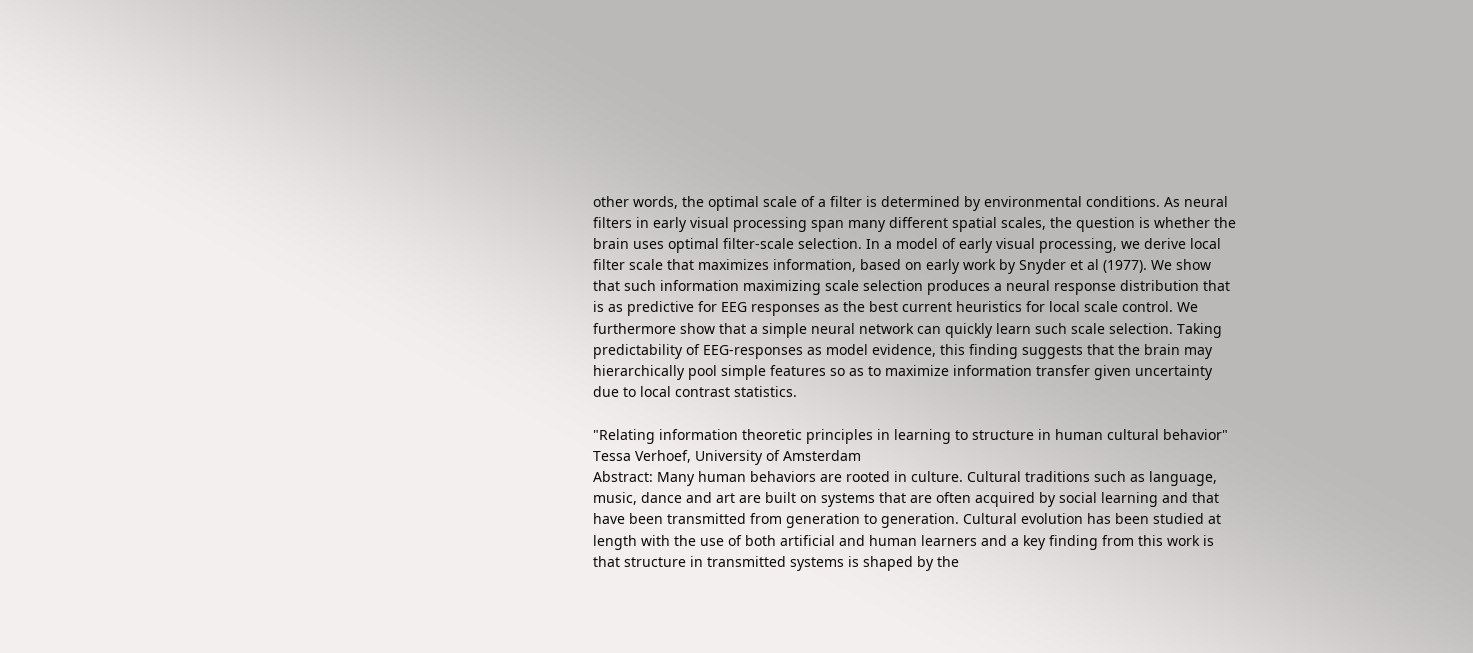other words, the optimal scale of a filter is determined by environmental conditions. As neural filters in early visual processing span many different spatial scales, the question is whether the brain uses optimal filter-scale selection. In a model of early visual processing, we derive local filter scale that maximizes information, based on early work by Snyder et al (1977). We show that such information maximizing scale selection produces a neural response distribution that is as predictive for EEG responses as the best current heuristics for local scale control. We furthermore show that a simple neural network can quickly learn such scale selection. Taking predictability of EEG-responses as model evidence, this finding suggests that the brain may hierarchically pool simple features so as to maximize information transfer given uncertainty due to local contrast statistics.

"Relating information theoretic principles in learning to structure in human cultural behavior"
Tessa Verhoef, University of Amsterdam
Abstract: Many human behaviors are rooted in culture. Cultural traditions such as language, music, dance and art are built on systems that are often acquired by social learning and that have been transmitted from generation to generation. Cultural evolution has been studied at length with the use of both artificial and human learners and a key finding from this work is that structure in transmitted systems is shaped by the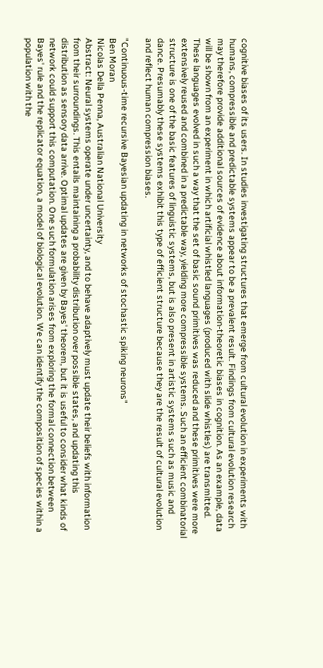cognitive biases of its users. In studies investigating structures that emerge from cultural evolution in experiments with humans, compressible and predictable systems appear to be a prevalent result. Findings from cultural evolution research may therefore provide additional sources of evidence about information-theoretic biases in cognition. As an example, data will be shown from an experiment in which artificial whistled languages (produced with slide whistles) are transmitted. These languages evolved in such a way that the set of basic sound primitives was reduced and these primitives were more extensively reused and combined in a predictable way, yielding more compressible systems. Such an efficient combinatorial structure is one of the basic features of linguistic systems, but is also present in artistic systems such as music and dance. Presumably these systems exhibit this type of efficient structure because they are the result of cultural evolution and reflect human compression biases.

"Continuous-time recursive Bayesian updating in networks of stochastic spiking neurons"
Ben Moran
Nicolas Della Penna, Australian National University
Abstract: Neural systems operate under uncertainty, and to behave adaptively must update their beliefs with information from their surroundings. This entails maintaining a probability distribution over possible states, and updating this distribution as sensory data arrive. Optimal updates are given by Bayes' theorem, but it is useful to consider what kinds of network could support this computation. One such formulation arises from exploring the formal connection between Bayes' rule and the replicator equation, a model of biological evolution. We can identify the composition of species within a population with the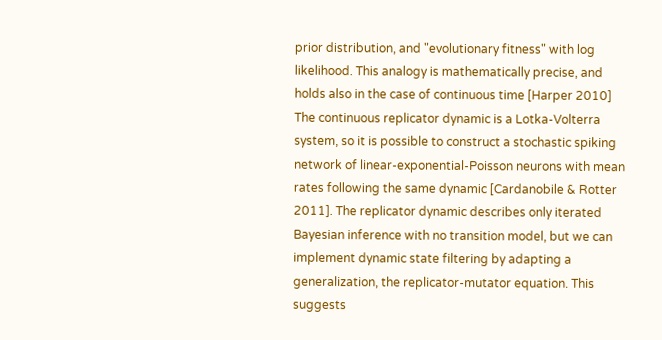prior distribution, and "evolutionary fitness" with log likelihood. This analogy is mathematically precise, and holds also in the case of continuous time [Harper 2010] The continuous replicator dynamic is a Lotka-Volterra system, so it is possible to construct a stochastic spiking network of linear-exponential-Poisson neurons with mean rates following the same dynamic [Cardanobile & Rotter 2011]. The replicator dynamic describes only iterated Bayesian inference with no transition model, but we can implement dynamic state filtering by adapting a generalization, the replicator-mutator equation. This suggests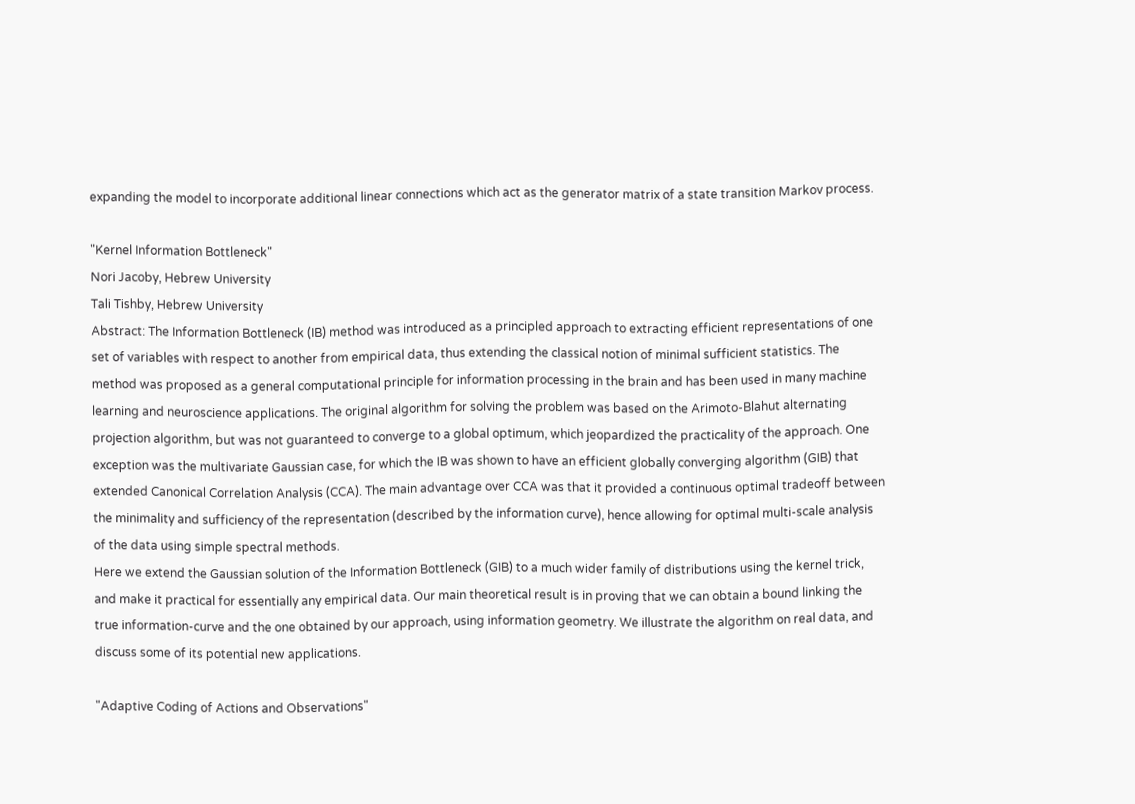expanding the model to incorporate additional linear connections which act as the generator matrix of a state transition Markov process.

"Kernel Information Bottleneck"
Nori Jacoby, Hebrew University
Tali Tishby, Hebrew University
Abstract: The Information Bottleneck (IB) method was introduced as a principled approach to extracting efficient representations of one set of variables with respect to another from empirical data, thus extending the classical notion of minimal sufficient statistics. The method was proposed as a general computational principle for information processing in the brain and has been used in many machine learning and neuroscience applications. The original algorithm for solving the problem was based on the Arimoto-Blahut alternating projection algorithm, but was not guaranteed to converge to a global optimum, which jeopardized the practicality of the approach. One exception was the multivariate Gaussian case, for which the IB was shown to have an efficient globally converging algorithm (GIB) that extended Canonical Correlation Analysis (CCA). The main advantage over CCA was that it provided a continuous optimal tradeoff between the minimality and sufficiency of the representation (described by the information curve), hence allowing for optimal multi-scale analysis of the data using simple spectral methods.
Here we extend the Gaussian solution of the Information Bottleneck (GIB) to a much wider family of distributions using the kernel trick, and make it practical for essentially any empirical data. Our main theoretical result is in proving that we can obtain a bound linking the true information-curve and the one obtained by our approach, using information geometry. We illustrate the algorithm on real data, and discuss some of its potential new applications.

"Adaptive Coding of Actions and Observations"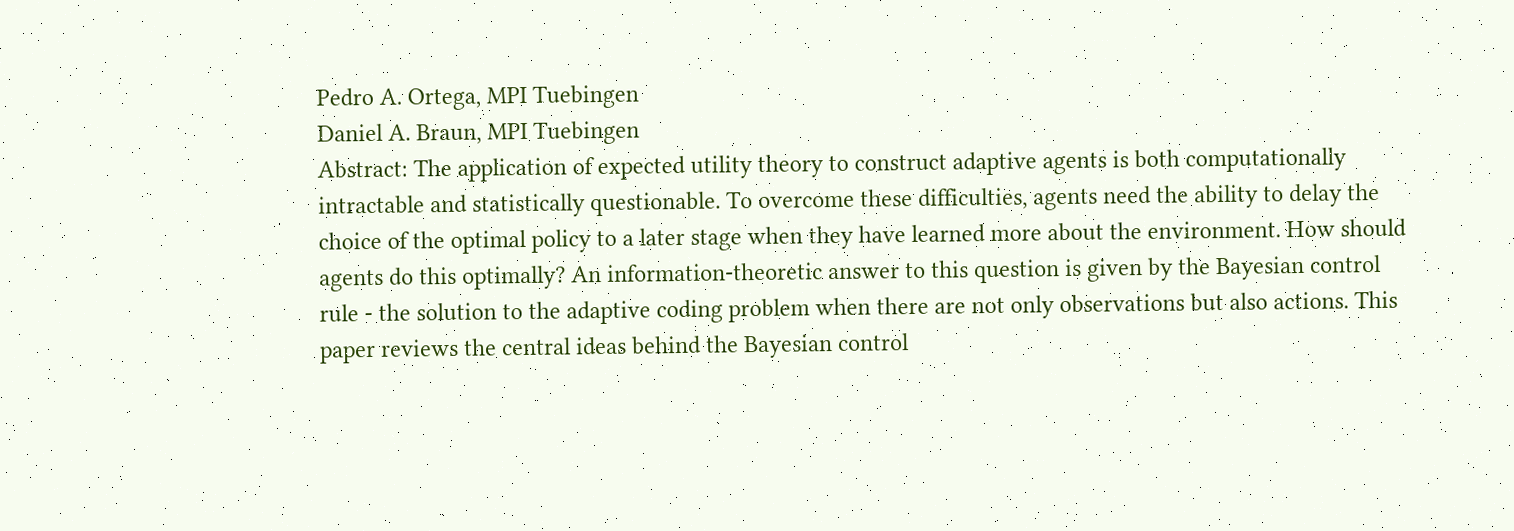Pedro A. Ortega, MPI Tuebingen
Daniel A. Braun, MPI Tuebingen
Abstract: The application of expected utility theory to construct adaptive agents is both computationally intractable and statistically questionable. To overcome these difficulties, agents need the ability to delay the choice of the optimal policy to a later stage when they have learned more about the environment. How should agents do this optimally? An information-theoretic answer to this question is given by the Bayesian control rule - the solution to the adaptive coding problem when there are not only observations but also actions. This paper reviews the central ideas behind the Bayesian control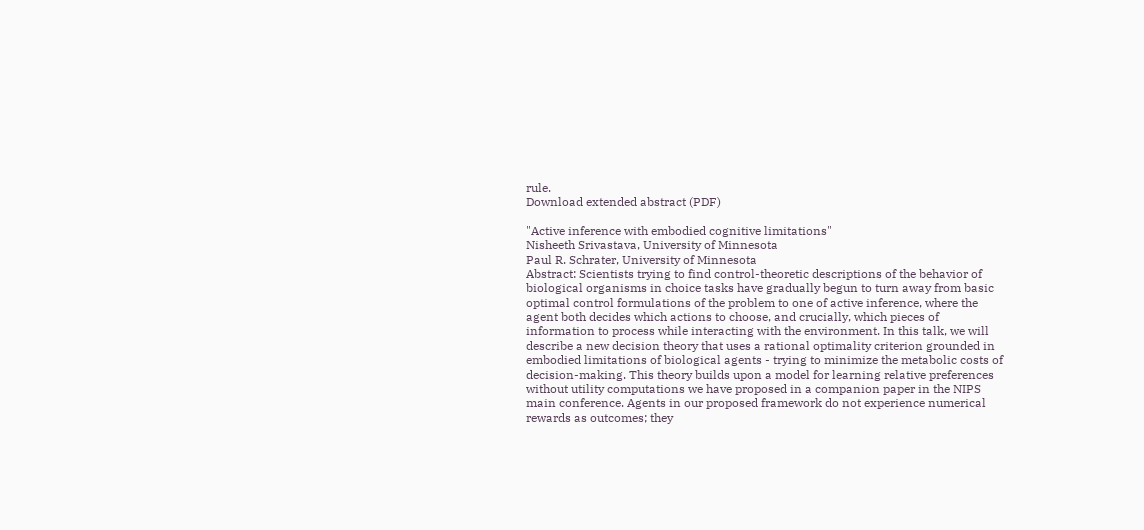rule.
Download extended abstract (PDF)

"Active inference with embodied cognitive limitations"
Nisheeth Srivastava, University of Minnesota
Paul R. Schrater, University of Minnesota
Abstract: Scientists trying to find control-theoretic descriptions of the behavior of biological organisms in choice tasks have gradually begun to turn away from basic optimal control formulations of the problem to one of active inference, where the agent both decides which actions to choose, and crucially, which pieces of information to process while interacting with the environment. In this talk, we will describe a new decision theory that uses a rational optimality criterion grounded in embodied limitations of biological agents - trying to minimize the metabolic costs of decision-making. This theory builds upon a model for learning relative preferences without utility computations we have proposed in a companion paper in the NIPS main conference. Agents in our proposed framework do not experience numerical rewards as outcomes; they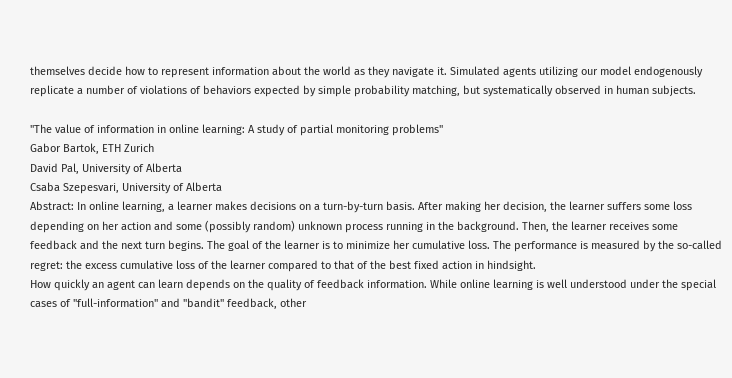themselves decide how to represent information about the world as they navigate it. Simulated agents utilizing our model endogenously replicate a number of violations of behaviors expected by simple probability matching, but systematically observed in human subjects.

"The value of information in online learning: A study of partial monitoring problems"
Gabor Bartok, ETH Zurich
David Pal, University of Alberta
Csaba Szepesvari, University of Alberta
Abstract: In online learning, a learner makes decisions on a turn-by-turn basis. After making her decision, the learner suffers some loss depending on her action and some (possibly random) unknown process running in the background. Then, the learner receives some feedback and the next turn begins. The goal of the learner is to minimize her cumulative loss. The performance is measured by the so-called regret: the excess cumulative loss of the learner compared to that of the best fixed action in hindsight.
How quickly an agent can learn depends on the quality of feedback information. While online learning is well understood under the special cases of "full-information" and "bandit" feedback, other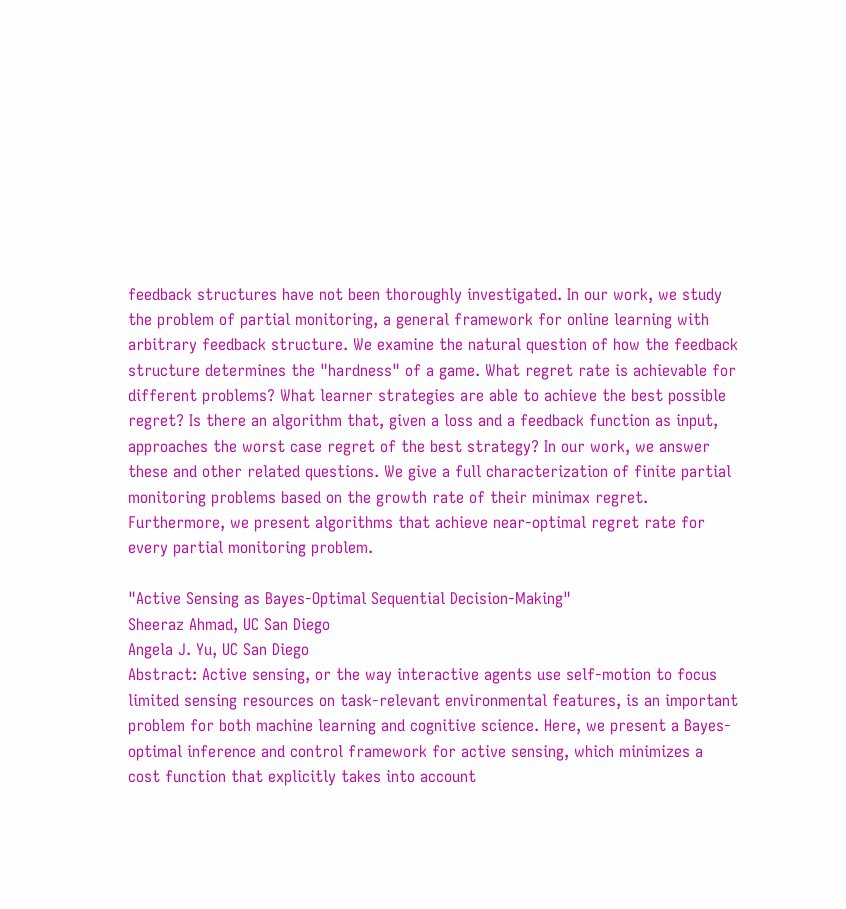feedback structures have not been thoroughly investigated. In our work, we study the problem of partial monitoring, a general framework for online learning with arbitrary feedback structure. We examine the natural question of how the feedback structure determines the "hardness" of a game. What regret rate is achievable for different problems? What learner strategies are able to achieve the best possible regret? Is there an algorithm that, given a loss and a feedback function as input, approaches the worst case regret of the best strategy? In our work, we answer these and other related questions. We give a full characterization of finite partial monitoring problems based on the growth rate of their minimax regret. Furthermore, we present algorithms that achieve near-optimal regret rate for every partial monitoring problem.

"Active Sensing as Bayes-Optimal Sequential Decision-Making"
Sheeraz Ahmad, UC San Diego
Angela J. Yu, UC San Diego
Abstract: Active sensing, or the way interactive agents use self-motion to focus limited sensing resources on task-relevant environmental features, is an important problem for both machine learning and cognitive science. Here, we present a Bayes-optimal inference and control framework for active sensing, which minimizes a cost function that explicitly takes into account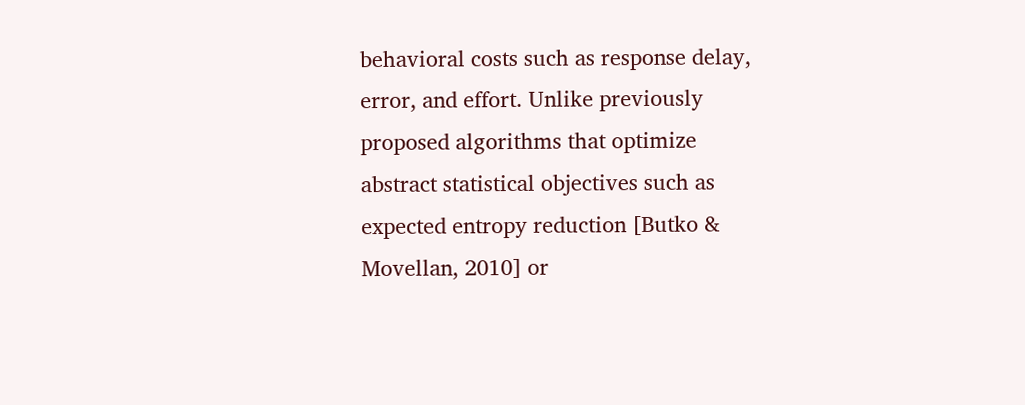behavioral costs such as response delay, error, and effort. Unlike previously proposed algorithms that optimize abstract statistical objectives such as expected entropy reduction [Butko & Movellan, 2010] or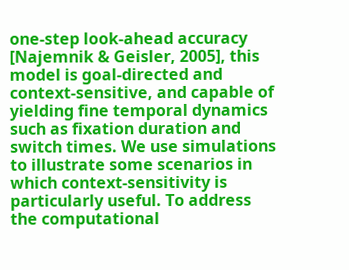one-step look-ahead accuracy [Najemnik & Geisler, 2005], this model is goal-directed and context-sensitive, and capable of yielding fine temporal dynamics such as fixation duration and switch times. We use simulations to illustrate some scenarios in which context-sensitivity is particularly useful. To address the computational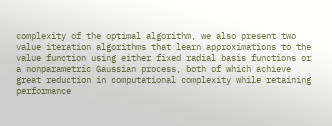complexity of the optimal algorithm, we also present two value iteration algorithms that learn approximations to the value function using either fixed radial basis functions or a nonparametric Gaussian process, both of which achieve great reduction in computational complexity while retaining performance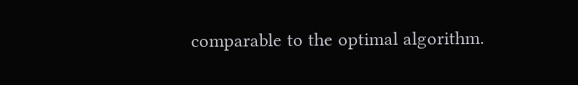comparable to the optimal algorithm.